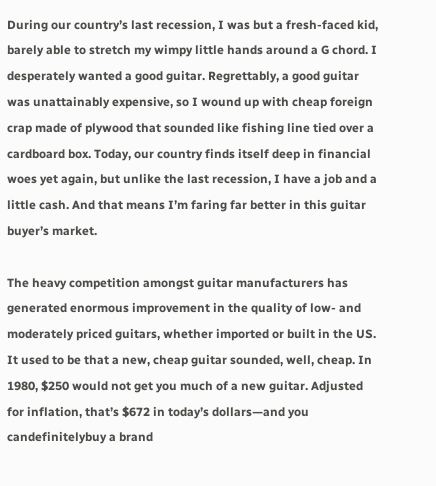During our country’s last recession, I was but a fresh-faced kid, barely able to stretch my wimpy little hands around a G chord. I desperately wanted a good guitar. Regrettably, a good guitar was unattainably expensive, so I wound up with cheap foreign crap made of plywood that sounded like fishing line tied over a cardboard box. Today, our country finds itself deep in financial woes yet again, but unlike the last recession, I have a job and a little cash. And that means I’m faring far better in this guitar buyer’s market.

The heavy competition amongst guitar manufacturers has generated enormous improvement in the quality of low- and moderately priced guitars, whether imported or built in the US. It used to be that a new, cheap guitar sounded, well, cheap. In 1980, $250 would not get you much of a new guitar. Adjusted for inflation, that’s $672 in today’s dollars—and you candefinitelybuy a brand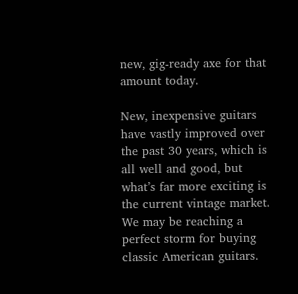new, gig-ready axe for that amount today.

New, inexpensive guitars have vastly improved over the past 30 years, which is all well and good, but what’s far more exciting is the current vintage market. We may be reaching a perfect storm for buying classic American guitars.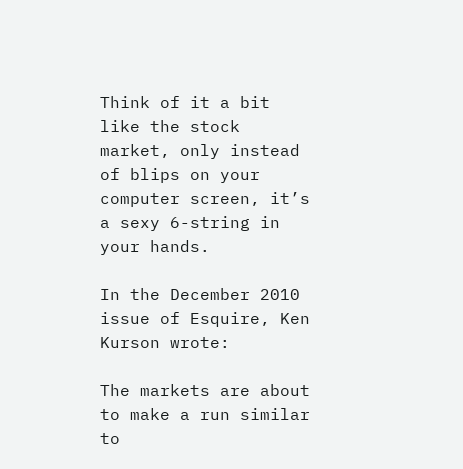Think of it a bit like the stock market, only instead of blips on your computer screen, it’s a sexy 6-string in your hands.

In the December 2010 issue of Esquire, Ken Kurson wrote:

The markets are about to make a run similar to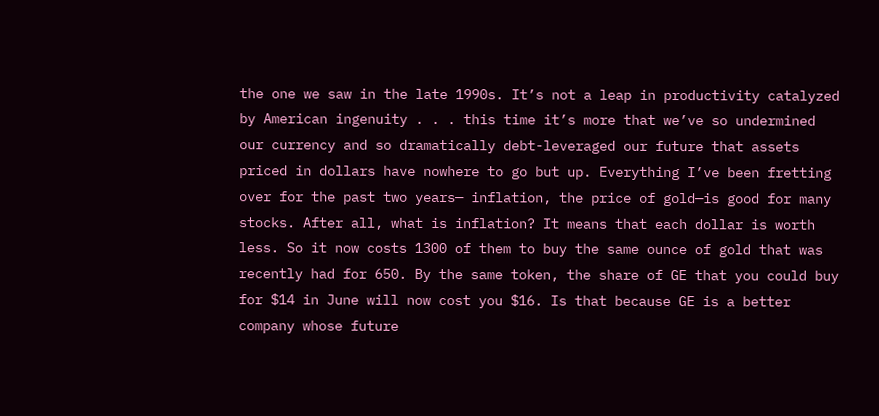the one we saw in the late 1990s. It’s not a leap in productivity catalyzed by American ingenuity . . . this time it’s more that we’ve so undermined our currency and so dramatically debt-leveraged our future that assets priced in dollars have nowhere to go but up. Everything I’ve been fretting over for the past two years— inflation, the price of gold—is good for many stocks. After all, what is inflation? It means that each dollar is worth less. So it now costs 1300 of them to buy the same ounce of gold that was recently had for 650. By the same token, the share of GE that you could buy for $14 in June will now cost you $16. Is that because GE is a better company whose future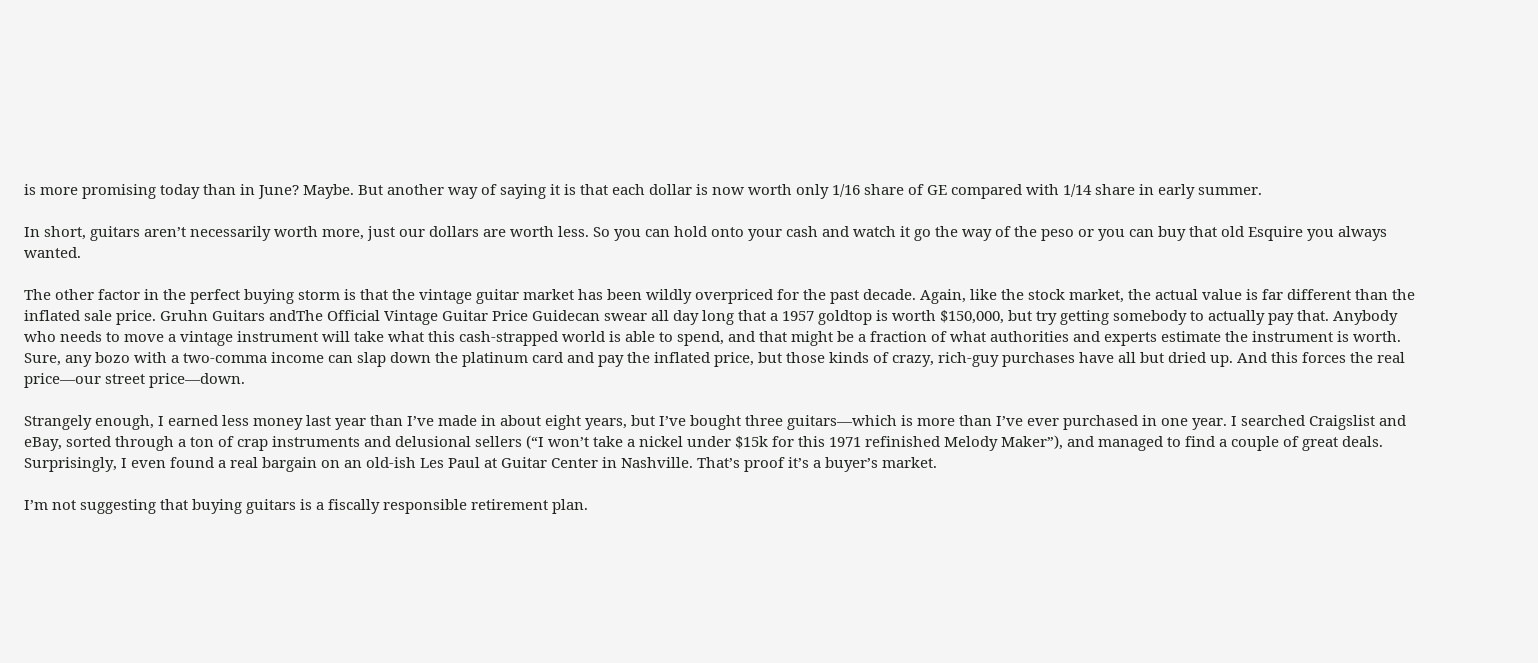is more promising today than in June? Maybe. But another way of saying it is that each dollar is now worth only 1/16 share of GE compared with 1/14 share in early summer.

In short, guitars aren’t necessarily worth more, just our dollars are worth less. So you can hold onto your cash and watch it go the way of the peso or you can buy that old Esquire you always wanted.

The other factor in the perfect buying storm is that the vintage guitar market has been wildly overpriced for the past decade. Again, like the stock market, the actual value is far different than the inflated sale price. Gruhn Guitars andThe Official Vintage Guitar Price Guidecan swear all day long that a 1957 goldtop is worth $150,000, but try getting somebody to actually pay that. Anybody who needs to move a vintage instrument will take what this cash-strapped world is able to spend, and that might be a fraction of what authorities and experts estimate the instrument is worth. Sure, any bozo with a two-comma income can slap down the platinum card and pay the inflated price, but those kinds of crazy, rich-guy purchases have all but dried up. And this forces the real price—our street price—down.

Strangely enough, I earned less money last year than I’ve made in about eight years, but I’ve bought three guitars—which is more than I’ve ever purchased in one year. I searched Craigslist and eBay, sorted through a ton of crap instruments and delusional sellers (“I won’t take a nickel under $15k for this 1971 refinished Melody Maker”), and managed to find a couple of great deals. Surprisingly, I even found a real bargain on an old-ish Les Paul at Guitar Center in Nashville. That’s proof it’s a buyer’s market.

I’m not suggesting that buying guitars is a fiscally responsible retirement plan.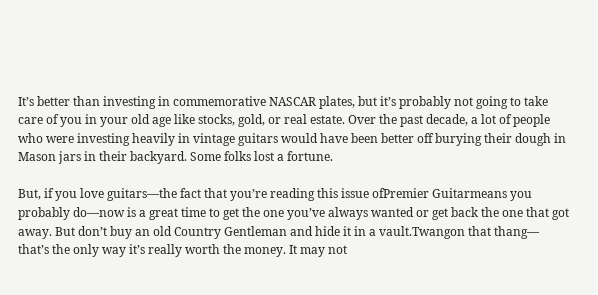It’s better than investing in commemorative NASCAR plates, but it’s probably not going to take care of you in your old age like stocks, gold, or real estate. Over the past decade, a lot of people who were investing heavily in vintage guitars would have been better off burying their dough in Mason jars in their backyard. Some folks lost a fortune.

But, if you love guitars—the fact that you’re reading this issue ofPremier Guitarmeans you probably do—now is a great time to get the one you’ve always wanted or get back the one that got away. But don’t buy an old Country Gentleman and hide it in a vault.Twangon that thang— that’s the only way it’s really worth the money. It may not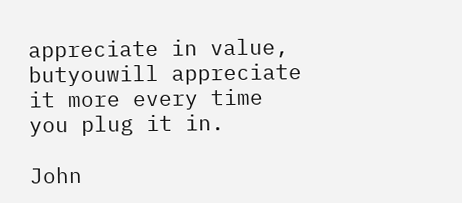appreciate in value, butyouwill appreciate it more every time you plug it in.

John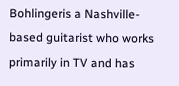Bohlingeris a Nashville-based guitarist who works primarily in TV and has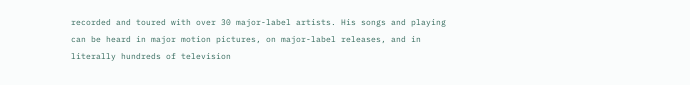recorded and toured with over 30 major-label artists. His songs and playing can be heard in major motion pictures, on major-label releases, and in literally hundreds of television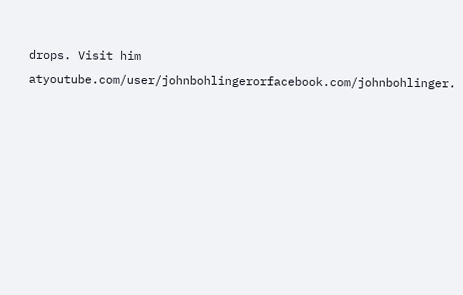drops. Visit him atyoutube.com/user/johnbohlingerorfacebook.com/johnbohlinger.